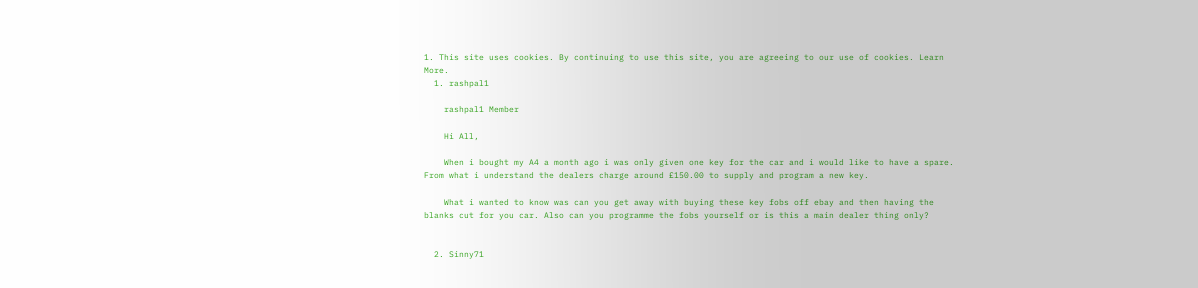1. This site uses cookies. By continuing to use this site, you are agreeing to our use of cookies. Learn More.
  1. rashpal1

    rashpal1 Member

    Hi All,

    When i bought my A4 a month ago i was only given one key for the car and i would like to have a spare. From what i understand the dealers charge around £150.00 to supply and program a new key.

    What i wanted to know was can you get away with buying these key fobs off ebay and then having the blanks cut for you car. Also can you programme the fobs yourself or is this a main dealer thing only?


  2. Sinny71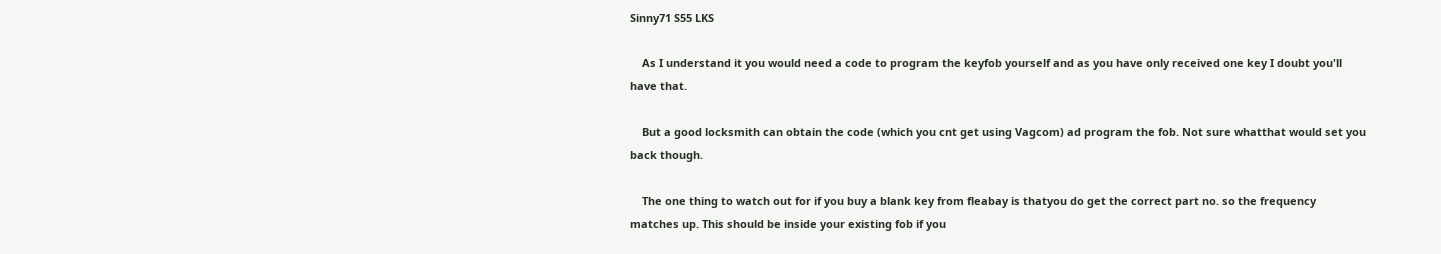Sinny71 S55 LKS

    As I understand it you would need a code to program the keyfob yourself and as you have only received one key I doubt you'll have that.

    But a good locksmith can obtain the code (which you cnt get using Vagcom) ad program the fob. Not sure whatthat would set you back though.

    The one thing to watch out for if you buy a blank key from fleabay is thatyou do get the correct part no. so the frequency matches up. This should be inside your existing fob if you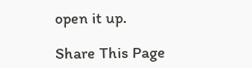open it up.

Share This Page